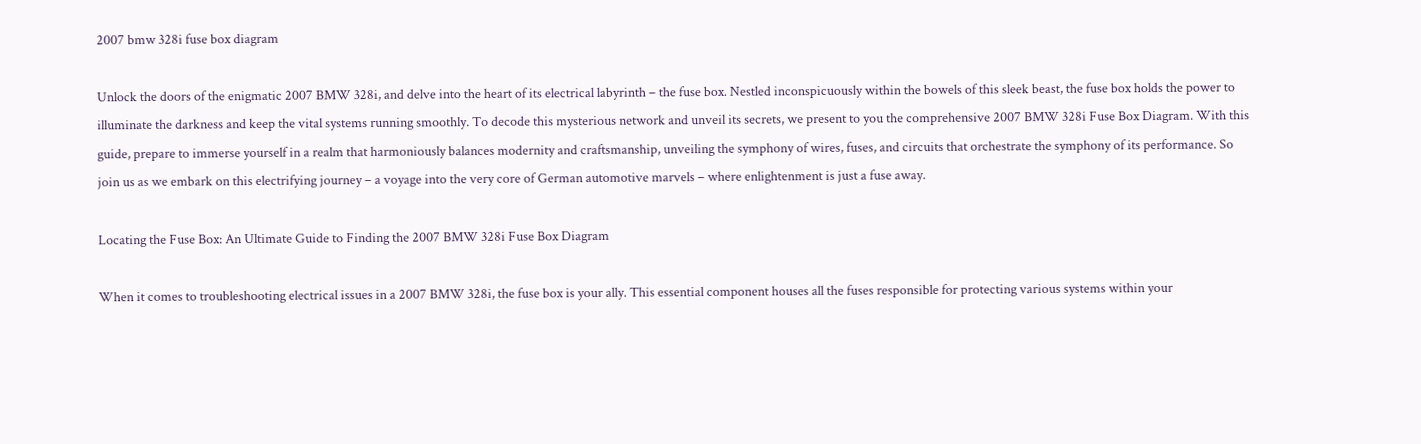2007 bmw 328i fuse box diagram

Unlock the doors of the enigmatic 2007 BMW 328i, and delve into the heart of its electrical labyrinth – the fuse box. Nestled inconspicuously within the bowels of this sleek beast, the fuse box holds the power to illuminate the darkness and keep the vital systems running smoothly. To decode this mysterious network and unveil its secrets, we present to you the comprehensive 2007 BMW 328i Fuse Box Diagram. With this guide, prepare to immerse yourself in a realm that harmoniously balances modernity and craftsmanship, unveiling the symphony of wires, fuses, and circuits that orchestrate the symphony of its performance. So join us as we embark on this electrifying journey – a voyage into the very core of German automotive marvels – where enlightenment is just a fuse away.

Locating the Fuse Box: An Ultimate Guide to Finding the 2007 BMW 328i Fuse Box Diagram

When it comes to troubleshooting electrical issues in a 2007 BMW 328i, the fuse box is your ally. This essential component houses all the fuses responsible for protecting various systems within your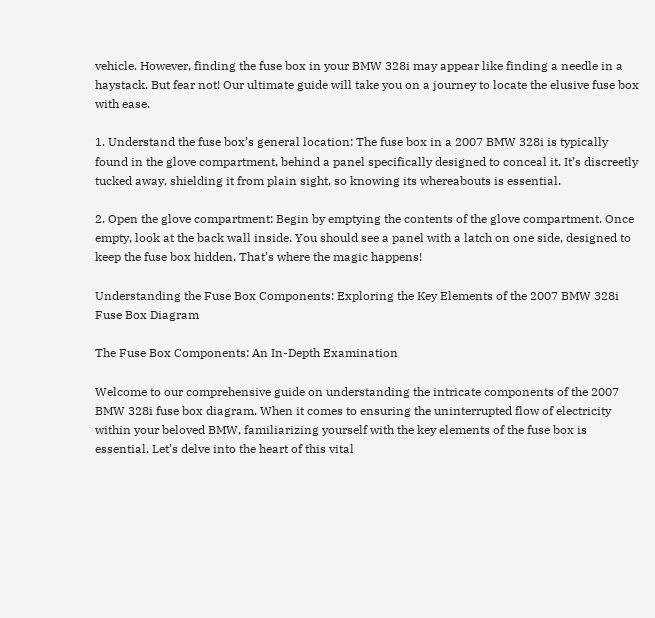vehicle. However, finding the fuse box in your BMW 328i may appear like finding a needle in a haystack. But fear not! Our ultimate guide will take you on a journey to locate the elusive fuse box with ease.

1. Understand the fuse box’s general location: The fuse box in a 2007 BMW 328i is typically found in the glove compartment, behind a panel specifically designed to conceal it. It’s discreetly tucked away, shielding it from plain sight, so knowing its whereabouts is essential.

2. Open the glove compartment: Begin by emptying the contents of the glove compartment. Once empty, look at the back wall inside. You should see a panel with a latch on one side, designed to keep the fuse box hidden. That’s where the magic happens!

Understanding the Fuse Box Components: Exploring the Key Elements of the 2007 BMW 328i Fuse Box Diagram

The Fuse Box Components: An In-Depth Examination

Welcome to our comprehensive guide on understanding the intricate components of the 2007 BMW 328i fuse box diagram. When it comes to ensuring the uninterrupted flow of electricity within your beloved BMW, familiarizing yourself with the key elements of the fuse box is essential. Let’s delve into the heart of this vital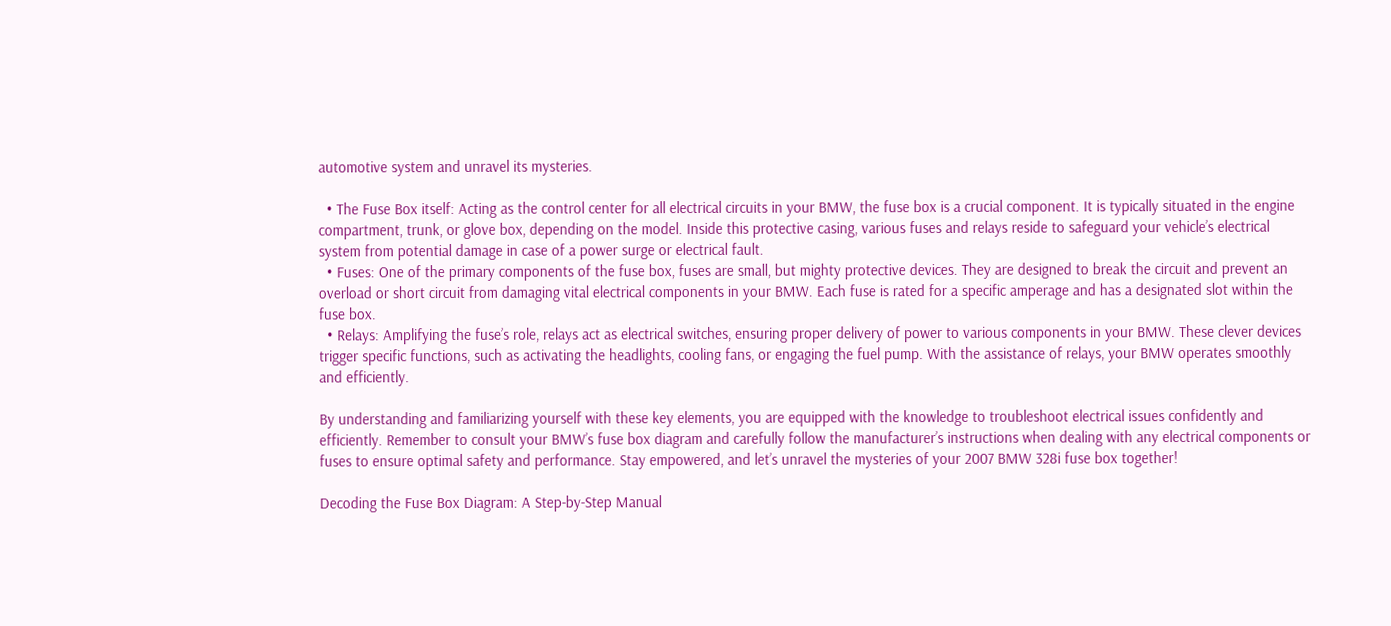automotive system and unravel its mysteries.

  • The Fuse Box itself: Acting as the control center for all electrical circuits in your BMW, the fuse box is a crucial component. It is typically situated in the engine compartment, trunk, or glove box, depending on the model. Inside this protective casing, various fuses and relays reside to safeguard your vehicle’s electrical system from potential damage in case of a power surge or electrical fault.
  • Fuses: One of the primary components of the fuse box, fuses are small, but mighty protective devices. They are designed to break the circuit and prevent an overload or short circuit from damaging vital electrical components in your BMW. Each fuse is rated for a specific amperage and has a designated slot within the fuse box.
  • Relays: Amplifying the fuse’s role, relays act as electrical switches, ensuring proper delivery of power to various components in your BMW. These clever devices trigger specific functions, such as activating the headlights, cooling fans, or engaging the fuel pump. With the assistance of relays, your BMW operates smoothly and efficiently.

By understanding and familiarizing yourself with these key elements, you are equipped with the knowledge to troubleshoot electrical issues confidently and efficiently. Remember to consult your BMW’s fuse box diagram and carefully follow the manufacturer’s instructions when dealing with any electrical components or fuses to ensure optimal safety and performance. Stay empowered, and let’s unravel the mysteries of your 2007 BMW 328i fuse box together!

Decoding the Fuse Box Diagram: A Step-by-Step Manual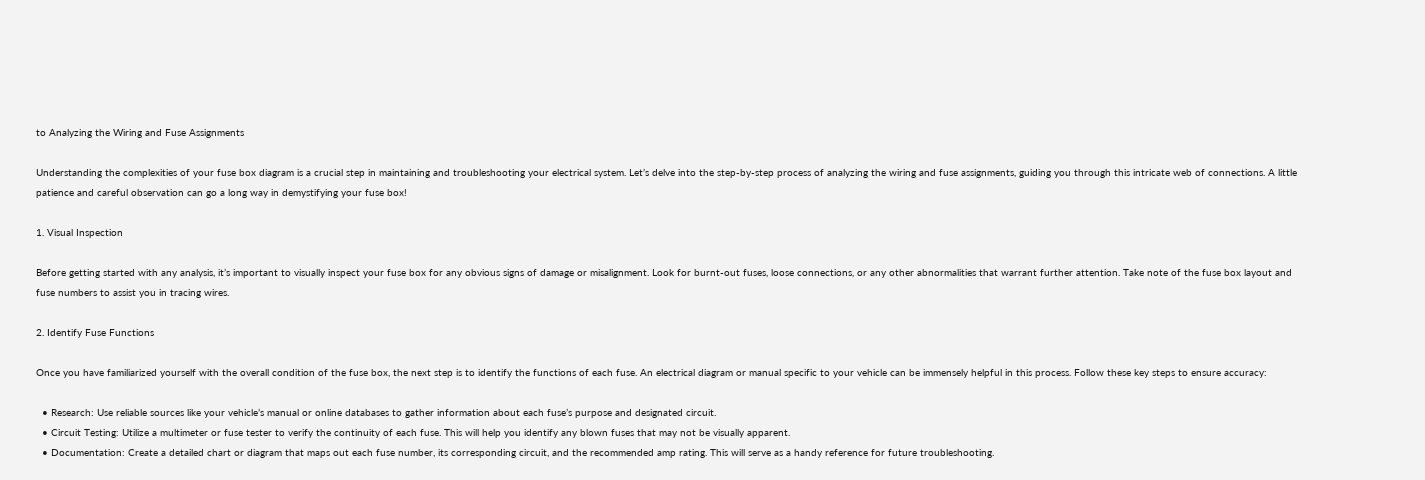to Analyzing the Wiring and Fuse Assignments

Understanding the complexities of your fuse box diagram is a crucial step in maintaining and troubleshooting your electrical system. Let’s delve into the step-by-step process of analyzing the wiring and fuse assignments, guiding you through this intricate web of connections. A little patience and careful observation can go a long way in demystifying your fuse box!

1. Visual Inspection

Before getting started with any analysis, it’s important to visually inspect your fuse box for any obvious signs of damage or misalignment. Look for burnt-out fuses, loose connections, or any other abnormalities that warrant further attention. Take note of the fuse box layout and fuse numbers to assist you in tracing wires.

2. Identify Fuse Functions

Once you have familiarized yourself with the overall condition of the fuse box, the next step is to identify the functions of each fuse. An electrical diagram or manual specific to your vehicle can be immensely helpful in this process. Follow these key steps to ensure accuracy:

  • Research: Use reliable sources like your vehicle’s manual or online databases to gather information about each fuse’s purpose and designated circuit.
  • Circuit Testing: Utilize a multimeter or fuse tester to verify the continuity of each fuse. This will help you identify any blown fuses that may not be visually apparent.
  • Documentation: Create a detailed chart or diagram that maps out each fuse number, its corresponding circuit, and the recommended amp rating. This will serve as a handy reference for future troubleshooting.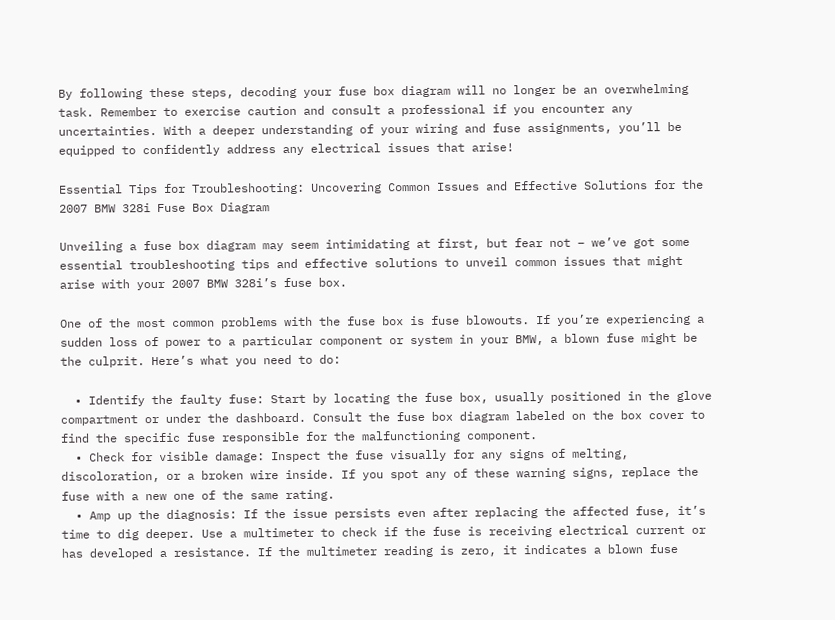By following these steps, decoding your fuse box diagram will no longer be an overwhelming task. Remember to exercise caution and consult a professional if you encounter any uncertainties. With a deeper understanding of your wiring and fuse assignments, you’ll be equipped to confidently address any electrical issues that arise!

Essential Tips for Troubleshooting: Uncovering Common Issues and Effective Solutions for the 2007 BMW 328i Fuse Box Diagram

Unveiling a fuse box diagram may seem intimidating at first, but fear not – we’ve got some essential troubleshooting tips and effective solutions to unveil common issues that might arise with your 2007 BMW 328i’s fuse box.

One of the most common problems with the fuse box is fuse blowouts. If you’re experiencing a sudden loss of power to a particular component or system in your BMW, a blown fuse might be the culprit. Here’s what you need to do:

  • Identify the faulty fuse: Start by locating the fuse box, usually positioned in the glove compartment or under the dashboard. Consult the fuse box diagram labeled on the box cover to find the specific fuse responsible for the malfunctioning component.
  • Check for visible damage: Inspect the fuse visually for any signs of melting, discoloration, or a broken wire inside. If you spot any of these warning signs, replace the fuse with a new one of the same rating.
  • Amp up the diagnosis: If the issue persists even after replacing the affected fuse, it’s time to dig deeper. Use a multimeter to check if the fuse is receiving electrical current or has developed a resistance. If the multimeter reading is zero, it indicates a blown fuse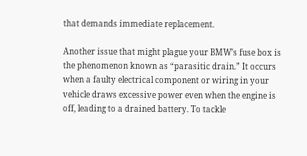that demands immediate replacement.

Another issue that might plague your BMW’s fuse box is the phenomenon known as “parasitic drain.” It occurs when a faulty electrical component or wiring in your vehicle draws excessive power even when the engine is off, leading to a drained battery. To tackle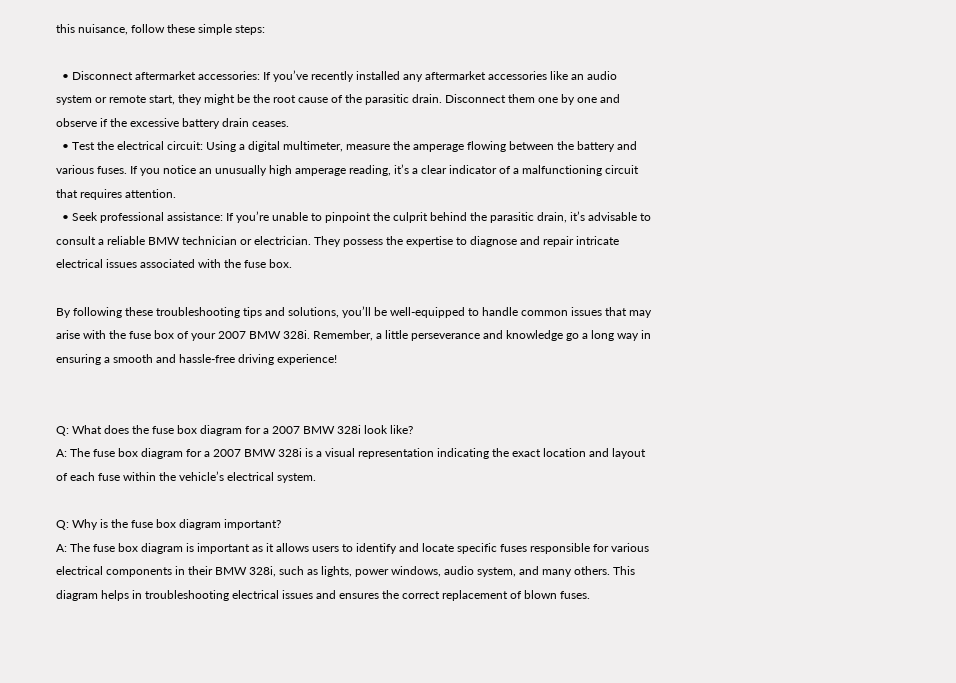this nuisance, follow these simple steps:

  • Disconnect aftermarket accessories: If you’ve recently installed any aftermarket accessories like an audio system or remote start, they might be the root cause of the parasitic drain. Disconnect them one by one and observe if the excessive battery drain ceases.
  • Test the electrical circuit: Using a digital multimeter, measure the amperage flowing between the battery and various fuses. If you notice an unusually high amperage reading, it’s a clear indicator of a malfunctioning circuit that requires attention.
  • Seek professional assistance: If you’re unable to pinpoint the culprit behind the parasitic drain, it’s advisable to consult a reliable BMW technician or electrician. They possess the expertise to diagnose and repair intricate electrical issues associated with the fuse box.

By following these troubleshooting tips and solutions, you’ll be well-equipped to handle common issues that may arise with the fuse box of your 2007 BMW 328i. Remember, a little perseverance and knowledge go a long way in ensuring a smooth and hassle-free driving experience!


Q: What does the fuse box diagram for a 2007 BMW 328i look like?
A: The fuse box diagram for a 2007 BMW 328i is a visual representation indicating the exact location and layout of each fuse within the vehicle’s electrical system.

Q: Why is the fuse box diagram important?
A: The fuse box diagram is important as it allows users to identify and locate specific fuses responsible for various electrical components in their BMW 328i, such as lights, power windows, audio system, and many others. This diagram helps in troubleshooting electrical issues and ensures the correct replacement of blown fuses.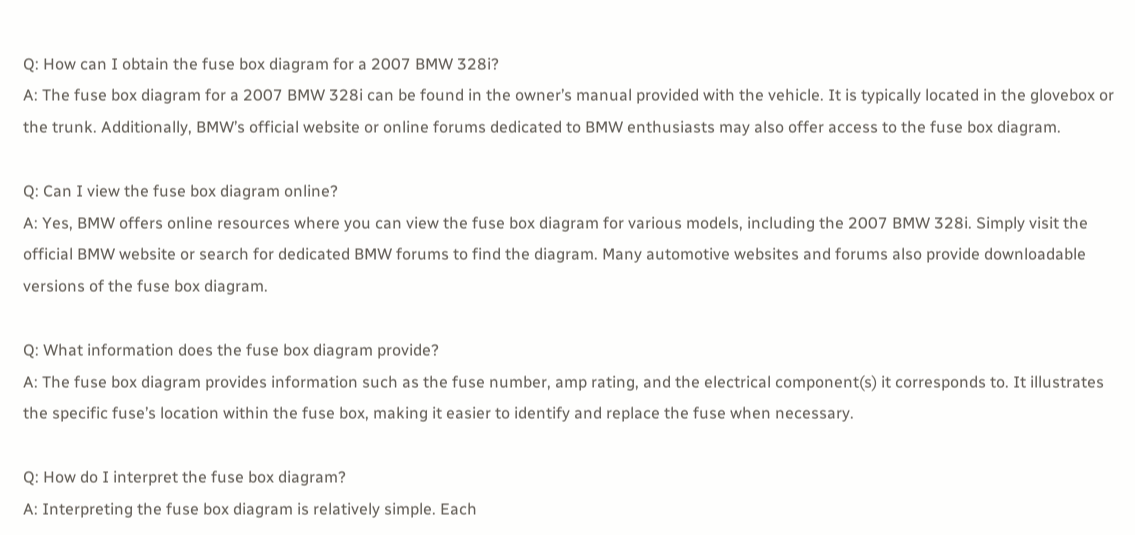Q: How can I obtain the fuse box diagram for a 2007 BMW 328i?
A: The fuse box diagram for a 2007 BMW 328i can be found in the owner’s manual provided with the vehicle. It is typically located in the glovebox or the trunk. Additionally, BMW’s official website or online forums dedicated to BMW enthusiasts may also offer access to the fuse box diagram.

Q: Can I view the fuse box diagram online?
A: Yes, BMW offers online resources where you can view the fuse box diagram for various models, including the 2007 BMW 328i. Simply visit the official BMW website or search for dedicated BMW forums to find the diagram. Many automotive websites and forums also provide downloadable versions of the fuse box diagram.

Q: What information does the fuse box diagram provide?
A: The fuse box diagram provides information such as the fuse number, amp rating, and the electrical component(s) it corresponds to. It illustrates the specific fuse’s location within the fuse box, making it easier to identify and replace the fuse when necessary.

Q: How do I interpret the fuse box diagram?
A: Interpreting the fuse box diagram is relatively simple. Each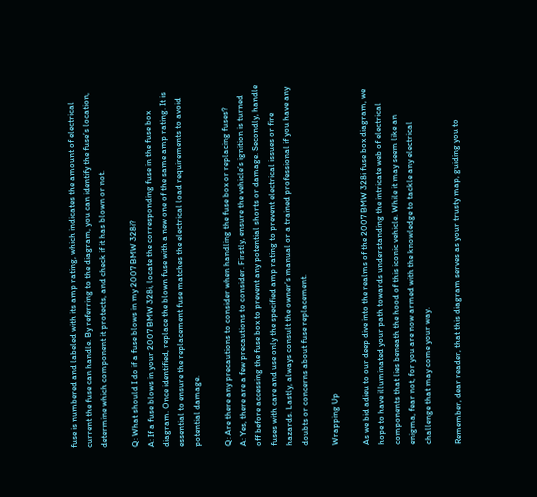fuse is numbered and labeled with its amp rating, which indicates the amount of electrical current the fuse can handle. By referring to the diagram, you can identify the fuse’s location, determine which component it protects, and check if it has blown or not.

Q: What should I do if a fuse blows in my 2007 BMW 328i?
A: If a fuse blows in your 2007 BMW 328i, locate the corresponding fuse in the fuse box diagram. Once identified, replace the blown fuse with a new one of the same amp rating. It is essential to ensure the replacement fuse matches the electrical load requirements to avoid potential damage.

Q: Are there any precautions to consider when handling the fuse box or replacing fuses?
A: Yes, there are a few precautions to consider. Firstly, ensure the vehicle’s ignition is turned off before accessing the fuse box to prevent any potential shorts or damage. Secondly, handle fuses with care and use only the specified amp rating to prevent electrical issues or fire hazards. Lastly, always consult the owner’s manual or a trained professional if you have any doubts or concerns about fuse replacement.

Wrapping Up

As we bid adieu to our deep dive into the realms of the 2007 BMW 328i fuse box diagram, we hope to have illuminated your path towards understanding the intricate web of electrical components that lies beneath the hood of this iconic vehicle. While it may seem like an enigma, fear not, for you are now armed with the knowledge to tackle any electrical challenge that may come your way.

Remember, dear reader, that this diagram serves as your trusty map, guiding you to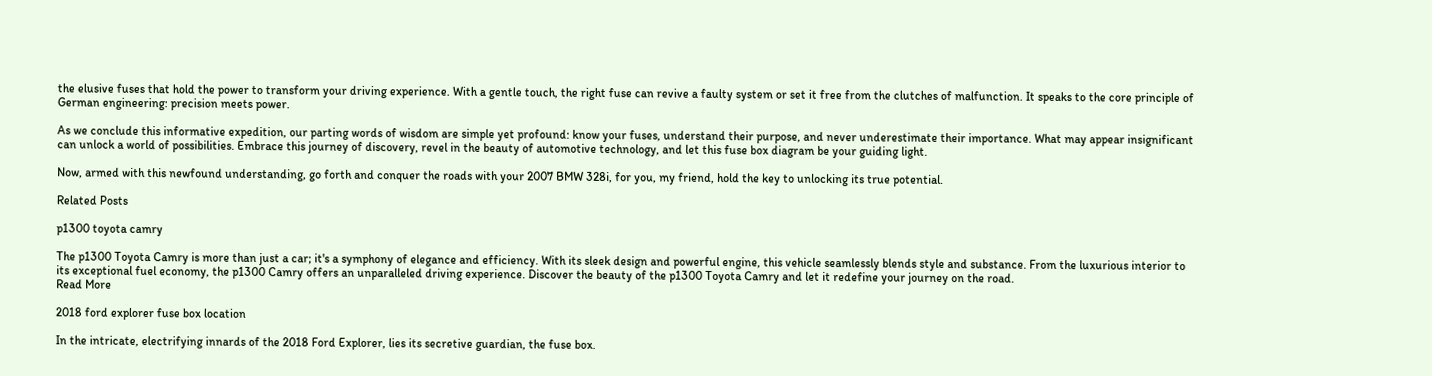the elusive fuses that hold the power to transform your driving experience. With a gentle touch, the right fuse can revive a faulty system or set it free from the clutches of malfunction. It speaks to the core principle of German engineering: precision meets power.

As we conclude this informative expedition, our parting words of wisdom are simple yet profound: know your fuses, understand their purpose, and never underestimate their importance. What may appear insignificant can unlock a world of possibilities. Embrace this journey of discovery, revel in the beauty of automotive technology, and let this fuse box diagram be your guiding light.

Now, armed with this newfound understanding, go forth and conquer the roads with your 2007 BMW 328i, for you, my friend, hold the key to unlocking its true potential.

Related Posts

p1300 toyota camry

The p1300 Toyota Camry is more than just a car; it's a symphony of elegance and efficiency. With its sleek design and powerful engine, this vehicle seamlessly blends style and substance. From the luxurious interior to its exceptional fuel economy, the p1300 Camry offers an unparalleled driving experience. Discover the beauty of the p1300 Toyota Camry and let it redefine your journey on the road.
Read More

2018 ford explorer fuse box location

In the intricate, electrifying innards of the 2018 Ford Explorer, lies its secretive guardian, the fuse box.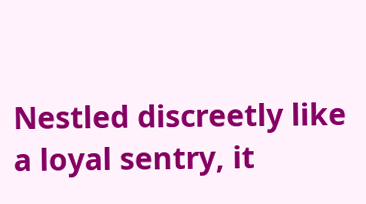Nestled discreetly like a loyal sentry, it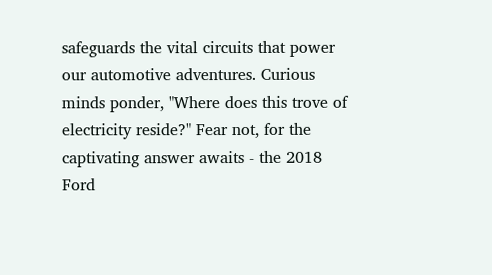safeguards the vital circuits that power our automotive adventures. Curious minds ponder, "Where does this trove of electricity reside?" Fear not, for the captivating answer awaits - the 2018 Ford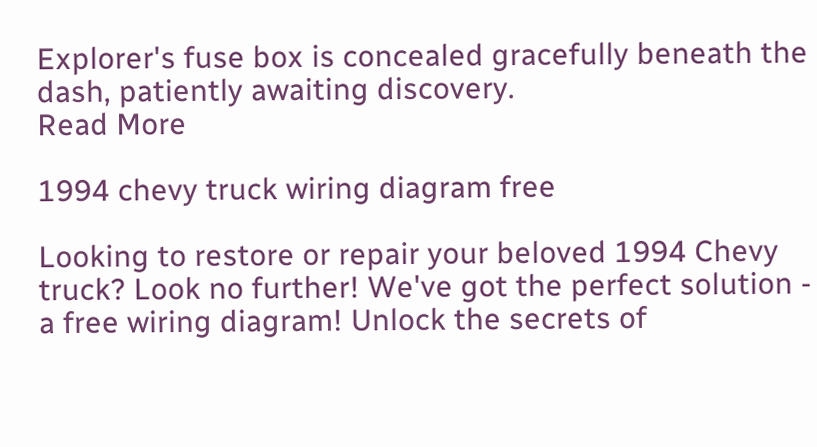Explorer's fuse box is concealed gracefully beneath the dash, patiently awaiting discovery.
Read More

1994 chevy truck wiring diagram free

Looking to restore or repair your beloved 1994 Chevy truck? Look no further! We've got the perfect solution - a free wiring diagram! Unlock the secrets of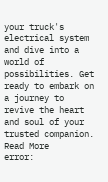your truck's electrical system and dive into a world of possibilities. Get ready to embark on a journey to revive the heart and soul of your trusted companion.
Read More
error: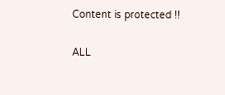Content is protected !!

ALL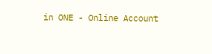in ONE - Online Account